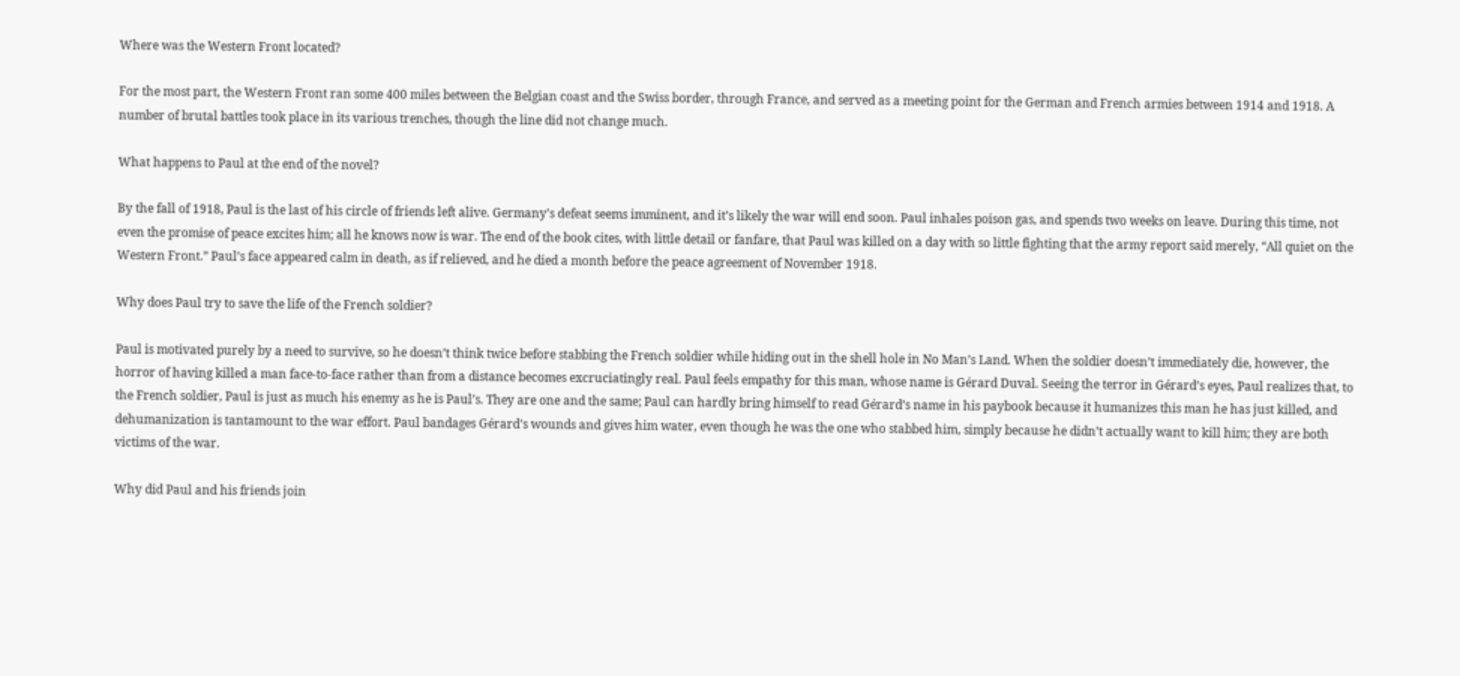Where was the Western Front located?

For the most part, the Western Front ran some 400 miles between the Belgian coast and the Swiss border, through France, and served as a meeting point for the German and French armies between 1914 and 1918. A number of brutal battles took place in its various trenches, though the line did not change much.

What happens to Paul at the end of the novel?

By the fall of 1918, Paul is the last of his circle of friends left alive. Germany’s defeat seems imminent, and it’s likely the war will end soon. Paul inhales poison gas, and spends two weeks on leave. During this time, not even the promise of peace excites him; all he knows now is war. The end of the book cites, with little detail or fanfare, that Paul was killed on a day with so little fighting that the army report said merely, “All quiet on the Western Front.” Paul’s face appeared calm in death, as if relieved, and he died a month before the peace agreement of November 1918.

Why does Paul try to save the life of the French soldier?

Paul is motivated purely by a need to survive, so he doesn’t think twice before stabbing the French soldier while hiding out in the shell hole in No Man’s Land. When the soldier doesn’t immediately die, however, the horror of having killed a man face-to-face rather than from a distance becomes excruciatingly real. Paul feels empathy for this man, whose name is Gérard Duval. Seeing the terror in Gérard’s eyes, Paul realizes that, to the French soldier, Paul is just as much his enemy as he is Paul’s. They are one and the same; Paul can hardly bring himself to read Gérard’s name in his paybook because it humanizes this man he has just killed, and dehumanization is tantamount to the war effort. Paul bandages Gérard’s wounds and gives him water, even though he was the one who stabbed him, simply because he didn’t actually want to kill him; they are both victims of the war.

Why did Paul and his friends join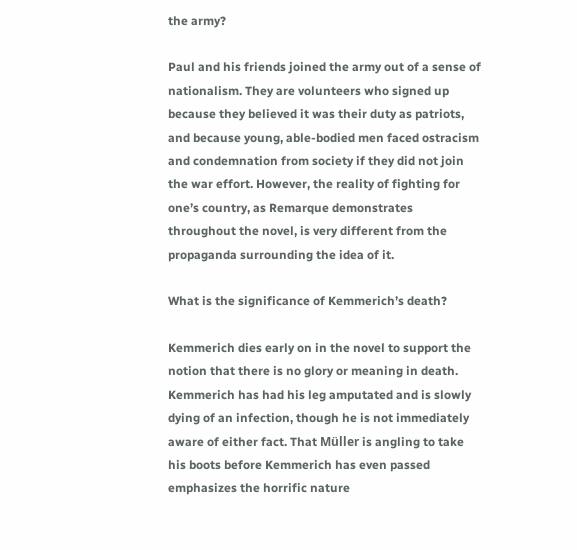the army?

Paul and his friends joined the army out of a sense of nationalism. They are volunteers who signed up because they believed it was their duty as patriots, and because young, able-bodied men faced ostracism and condemnation from society if they did not join the war effort. However, the reality of fighting for one’s country, as Remarque demonstrates throughout the novel, is very different from the propaganda surrounding the idea of it.

What is the significance of Kemmerich’s death?

Kemmerich dies early on in the novel to support the notion that there is no glory or meaning in death. Kemmerich has had his leg amputated and is slowly dying of an infection, though he is not immediately aware of either fact. That Müller is angling to take his boots before Kemmerich has even passed emphasizes the horrific nature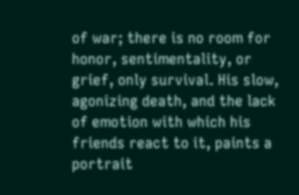of war; there is no room for honor, sentimentality, or grief, only survival. His slow, agonizing death, and the lack of emotion with which his friends react to it, paints a portrait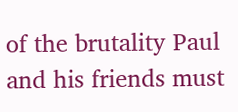of the brutality Paul and his friends must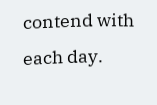contend with each day.